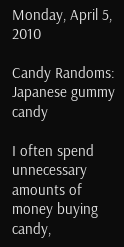Monday, April 5, 2010

Candy Randoms: Japanese gummy candy

I often spend unnecessary amounts of money buying candy,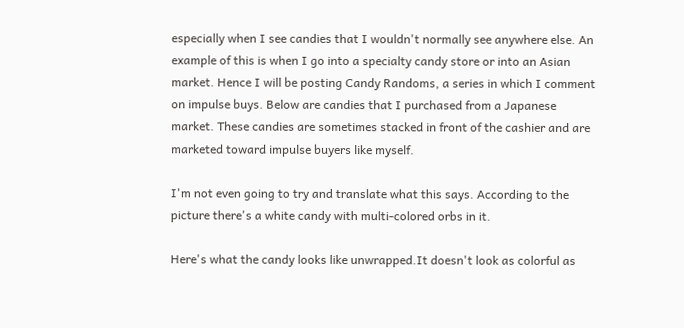especially when I see candies that I wouldn't normally see anywhere else. An example of this is when I go into a specialty candy store or into an Asian market. Hence I will be posting Candy Randoms, a series in which I comment on impulse buys. Below are candies that I purchased from a Japanese market. These candies are sometimes stacked in front of the cashier and are marketed toward impulse buyers like myself.

I'm not even going to try and translate what this says. According to the picture there's a white candy with multi-colored orbs in it.

Here's what the candy looks like unwrapped.It doesn't look as colorful as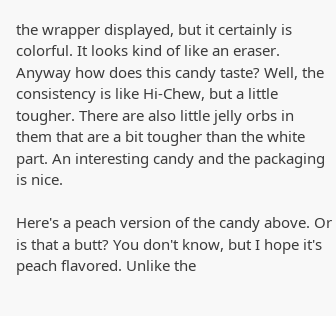the wrapper displayed, but it certainly is colorful. It looks kind of like an eraser. Anyway how does this candy taste? Well, the consistency is like Hi-Chew, but a little tougher. There are also little jelly orbs in them that are a bit tougher than the white part. An interesting candy and the packaging is nice.

Here's a peach version of the candy above. Or is that a butt? You don't know, but I hope it's peach flavored. Unlike the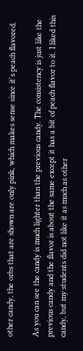other candy, the orbs that are shown are only pink, which makes sense since it's peach flavored.

As you can see the candy is much lighter than the previous candy. The consistency is just like the previous candy and the flavor is about the same except it has a bit of peach flavor to it. I liked this candy, but my students did not like it as much as other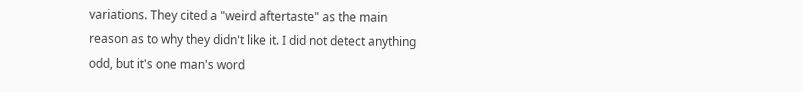variations. They cited a "weird aftertaste" as the main reason as to why they didn't like it. I did not detect anything odd, but it's one man's word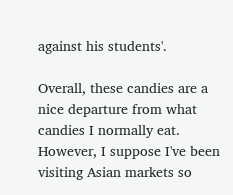against his students'.

Overall, these candies are a nice departure from what candies I normally eat. However, I suppose I've been visiting Asian markets so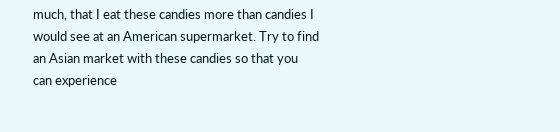much, that I eat these candies more than candies I would see at an American supermarket. Try to find an Asian market with these candies so that you can experience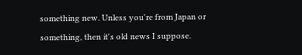something new. Unless you're from Japan or something, then it's old news I suppose.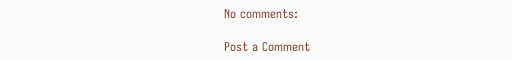No comments:

Post a Comment